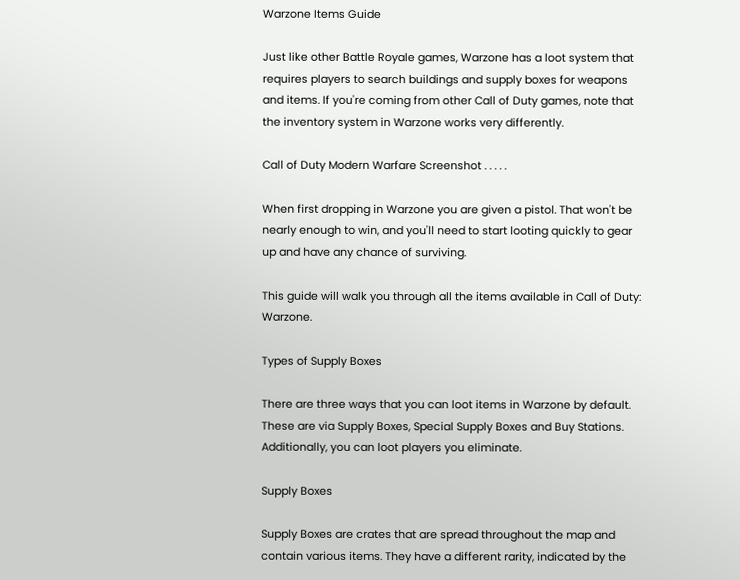Warzone Items Guide

Just like other Battle Royale games, Warzone has a loot system that requires players to search buildings and supply boxes for weapons and items. If you're coming from other Call of Duty games, note that the inventory system in Warzone works very differently.

Call of Duty Modern Warfare Screenshot . . . . .

When first dropping in Warzone you are given a pistol. That won't be nearly enough to win, and you'll need to start looting quickly to gear up and have any chance of surviving.

This guide will walk you through all the items available in Call of Duty: Warzone.

Types of Supply Boxes

There are three ways that you can loot items in Warzone by default. These are via Supply Boxes, Special Supply Boxes and Buy Stations. Additionally, you can loot players you eliminate.

Supply Boxes

Supply Boxes are crates that are spread throughout the map and contain various items. They have a different rarity, indicated by the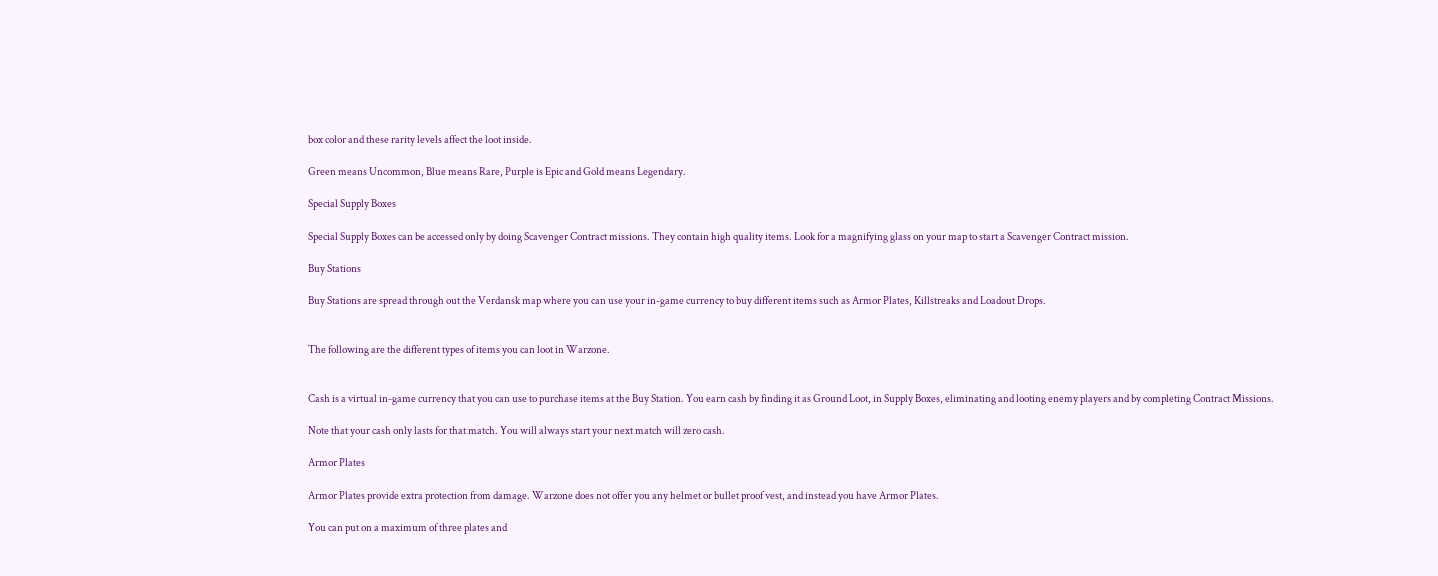box color and these rarity levels affect the loot inside.

Green means Uncommon, Blue means Rare, Purple is Epic and Gold means Legendary.

Special Supply Boxes

Special Supply Boxes can be accessed only by doing Scavenger Contract missions. They contain high quality items. Look for a magnifying glass on your map to start a Scavenger Contract mission.

Buy Stations

Buy Stations are spread through out the Verdansk map where you can use your in-game currency to buy different items such as Armor Plates, Killstreaks and Loadout Drops.


The following are the different types of items you can loot in Warzone.


Cash is a virtual in-game currency that you can use to purchase items at the Buy Station. You earn cash by finding it as Ground Loot, in Supply Boxes, eliminating and looting enemy players and by completing Contract Missions.

Note that your cash only lasts for that match. You will always start your next match will zero cash.

Armor Plates

Armor Plates provide extra protection from damage. Warzone does not offer you any helmet or bullet proof vest, and instead you have Armor Plates.

You can put on a maximum of three plates and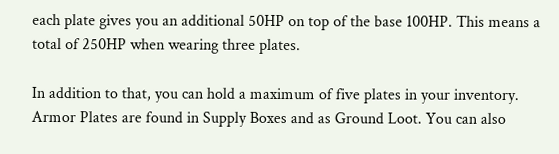each plate gives you an additional 50HP on top of the base 100HP. This means a total of 250HP when wearing three plates.

In addition to that, you can hold a maximum of five plates in your inventory. Armor Plates are found in Supply Boxes and as Ground Loot. You can also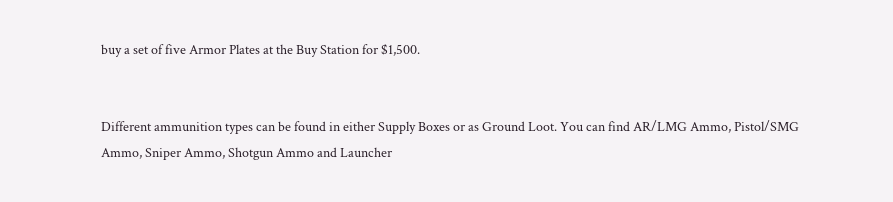buy a set of five Armor Plates at the Buy Station for $1,500.


Different ammunition types can be found in either Supply Boxes or as Ground Loot. You can find AR/LMG Ammo, Pistol/SMG Ammo, Sniper Ammo, Shotgun Ammo and Launcher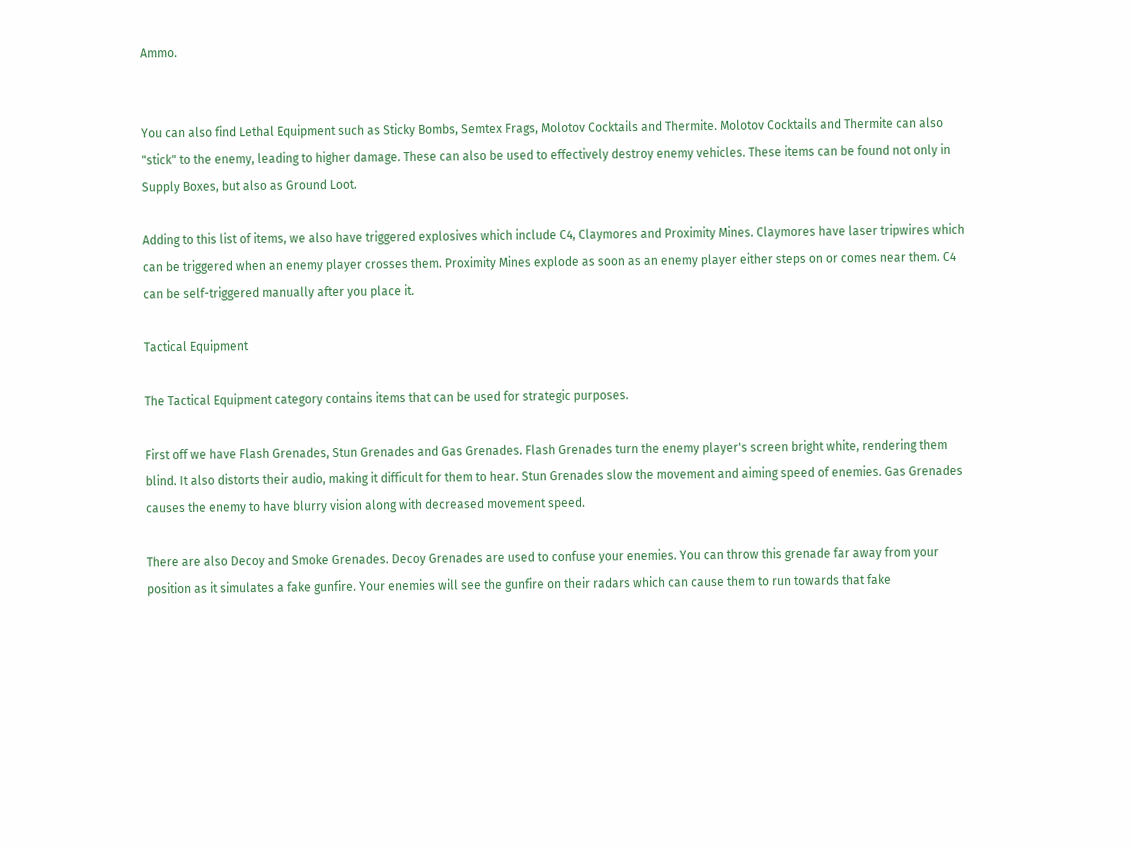Ammo.


You can also find Lethal Equipment such as Sticky Bombs, Semtex Frags, Molotov Cocktails and Thermite. Molotov Cocktails and Thermite can also "stick" to the enemy, leading to higher damage. These can also be used to effectively destroy enemy vehicles. These items can be found not only in Supply Boxes, but also as Ground Loot.

Adding to this list of items, we also have triggered explosives which include C4, Claymores and Proximity Mines. Claymores have laser tripwires which can be triggered when an enemy player crosses them. Proximity Mines explode as soon as an enemy player either steps on or comes near them. C4 can be self-triggered manually after you place it.

Tactical Equipment

The Tactical Equipment category contains items that can be used for strategic purposes.

First off we have Flash Grenades, Stun Grenades and Gas Grenades. Flash Grenades turn the enemy player's screen bright white, rendering them blind. It also distorts their audio, making it difficult for them to hear. Stun Grenades slow the movement and aiming speed of enemies. Gas Grenades causes the enemy to have blurry vision along with decreased movement speed.

There are also Decoy and Smoke Grenades. Decoy Grenades are used to confuse your enemies. You can throw this grenade far away from your position as it simulates a fake gunfire. Your enemies will see the gunfire on their radars which can cause them to run towards that fake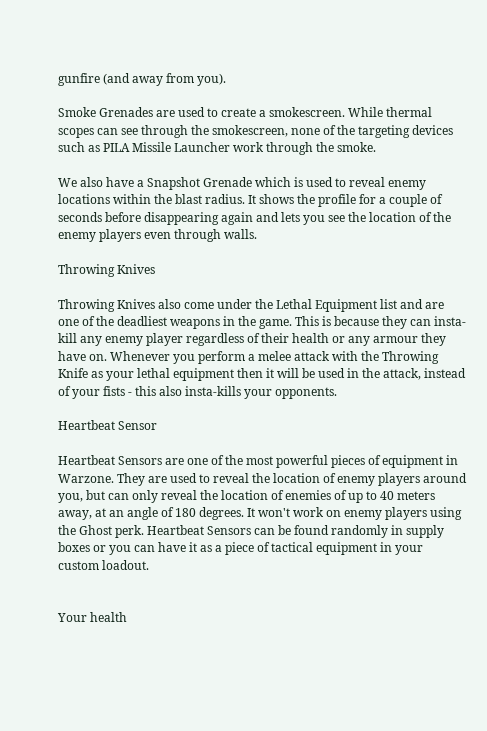gunfire (and away from you).

Smoke Grenades are used to create a smokescreen. While thermal scopes can see through the smokescreen, none of the targeting devices such as PILA Missile Launcher work through the smoke.

We also have a Snapshot Grenade which is used to reveal enemy locations within the blast radius. It shows the profile for a couple of seconds before disappearing again and lets you see the location of the enemy players even through walls.

Throwing Knives

Throwing Knives also come under the Lethal Equipment list and are one of the deadliest weapons in the game. This is because they can insta-kill any enemy player regardless of their health or any armour they have on. Whenever you perform a melee attack with the Throwing Knife as your lethal equipment then it will be used in the attack, instead of your fists - this also insta-kills your opponents.

Heartbeat Sensor

Heartbeat Sensors are one of the most powerful pieces of equipment in Warzone. They are used to reveal the location of enemy players around you, but can only reveal the location of enemies of up to 40 meters away, at an angle of 180 degrees. It won't work on enemy players using the Ghost perk. Heartbeat Sensors can be found randomly in supply boxes or you can have it as a piece of tactical equipment in your custom loadout.


Your health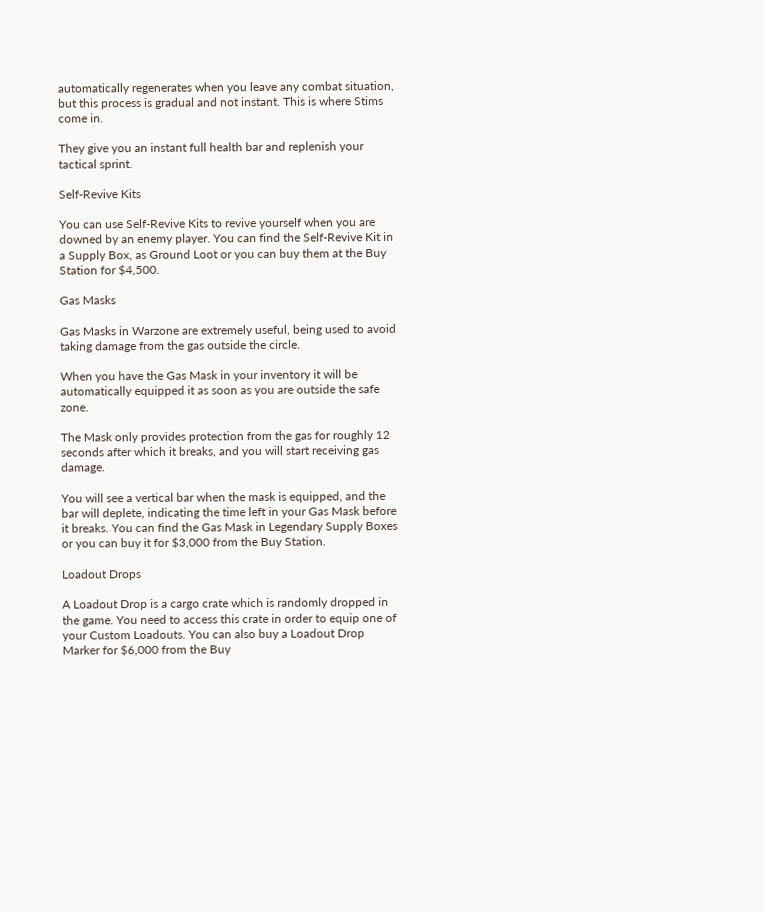automatically regenerates when you leave any combat situation, but this process is gradual and not instant. This is where Stims come in.

They give you an instant full health bar and replenish your tactical sprint.

Self-Revive Kits

You can use Self-Revive Kits to revive yourself when you are downed by an enemy player. You can find the Self-Revive Kit in a Supply Box, as Ground Loot or you can buy them at the Buy Station for $4,500.

Gas Masks

Gas Masks in Warzone are extremely useful, being used to avoid taking damage from the gas outside the circle.

When you have the Gas Mask in your inventory it will be automatically equipped it as soon as you are outside the safe zone.

The Mask only provides protection from the gas for roughly 12 seconds after which it breaks, and you will start receiving gas damage.

You will see a vertical bar when the mask is equipped, and the bar will deplete, indicating the time left in your Gas Mask before it breaks. You can find the Gas Mask in Legendary Supply Boxes or you can buy it for $3,000 from the Buy Station.

Loadout Drops

A Loadout Drop is a cargo crate which is randomly dropped in the game. You need to access this crate in order to equip one of your Custom Loadouts. You can also buy a Loadout Drop Marker for $6,000 from the Buy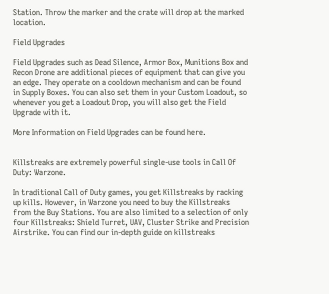Station. Throw the marker and the crate will drop at the marked location.

Field Upgrades

Field Upgrades such as Dead Silence, Armor Box, Munitions Box and Recon Drone are additional pieces of equipment that can give you an edge. They operate on a cooldown mechanism and can be found in Supply Boxes. You can also set them in your Custom Loadout, so whenever you get a Loadout Drop, you will also get the Field Upgrade with it.

More Information on Field Upgrades can be found here.


Killstreaks are extremely powerful single-use tools in Call Of Duty: Warzone.

In traditional Call of Duty games, you get Killstreaks by racking up kills. However, in Warzone you need to buy the Killstreaks from the Buy Stations. You are also limited to a selection of only four Killstreaks: Shield Turret, UAV, Cluster Strike and Precision Airstrike. You can find our in-depth guide on killstreaks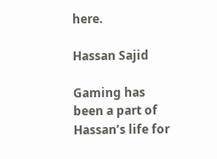here.

Hassan Sajid

Gaming has been a part of Hassan’s life for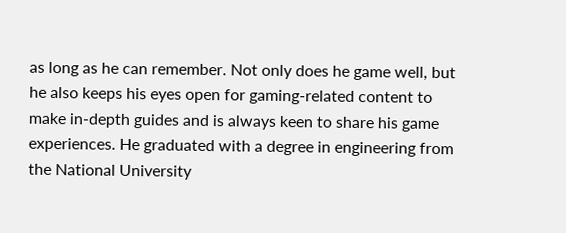as long as he can remember. Not only does he game well, but he also keeps his eyes open for gaming-related content to make in-depth guides and is always keen to share his game experiences. He graduated with a degree in engineering from the National University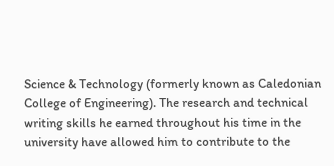Science & Technology (formerly known as Caledonian College of Engineering). The research and technical writing skills he earned throughout his time in the university have allowed him to contribute to the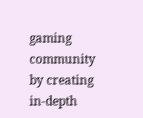gaming community by creating in-depth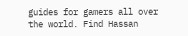guides for gamers all over the world. Find Hassan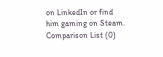on LinkedIn or find him gaming on Steam.
Comparison List (0)